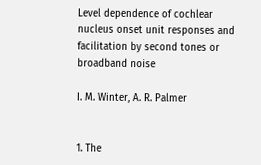Level dependence of cochlear nucleus onset unit responses and facilitation by second tones or broadband noise

I. M. Winter, A. R. Palmer


1. The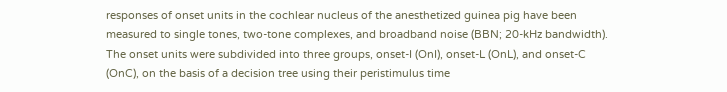responses of onset units in the cochlear nucleus of the anesthetized guinea pig have been measured to single tones, two-tone complexes, and broadband noise (BBN; 20-kHz bandwidth). The onset units were subdivided into three groups, onset-I (OnI), onset-L (OnL), and onset-C (OnC), on the basis of a decision tree using their peristimulus time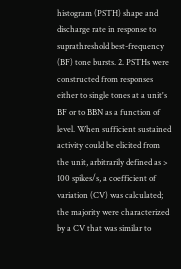histogram (PSTH) shape and discharge rate in response to suprathreshold best-frequency (BF) tone bursts. 2. PSTHs were constructed from responses either to single tones at a unit's BF or to BBN as a function of level. When sufficient sustained activity could be elicited from the unit, arbitrarily defined as > 100 spikes/s, a coefficient of variation (CV) was calculated; the majority were characterized by a CV that was similar to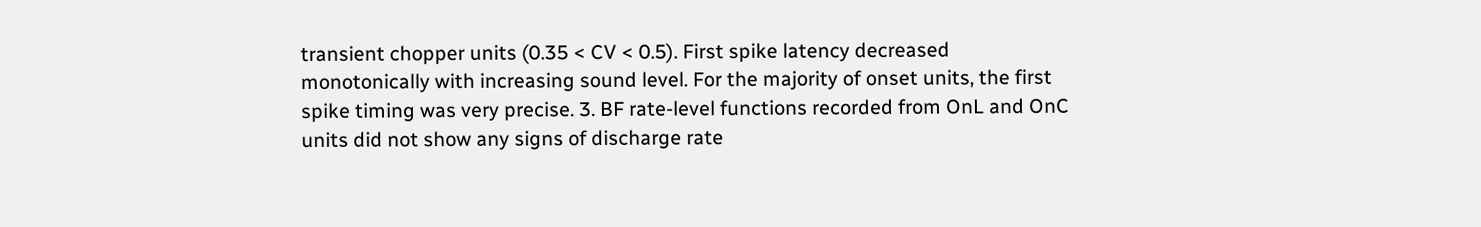transient chopper units (0.35 < CV < 0.5). First spike latency decreased monotonically with increasing sound level. For the majority of onset units, the first spike timing was very precise. 3. BF rate-level functions recorded from OnL and OnC units did not show any signs of discharge rate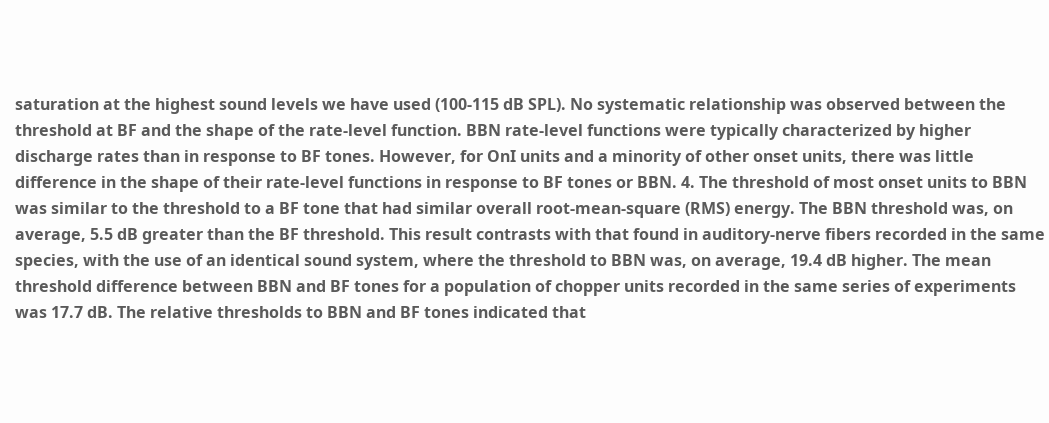saturation at the highest sound levels we have used (100-115 dB SPL). No systematic relationship was observed between the threshold at BF and the shape of the rate-level function. BBN rate-level functions were typically characterized by higher discharge rates than in response to BF tones. However, for OnI units and a minority of other onset units, there was little difference in the shape of their rate-level functions in response to BF tones or BBN. 4. The threshold of most onset units to BBN was similar to the threshold to a BF tone that had similar overall root-mean-square (RMS) energy. The BBN threshold was, on average, 5.5 dB greater than the BF threshold. This result contrasts with that found in auditory-nerve fibers recorded in the same species, with the use of an identical sound system, where the threshold to BBN was, on average, 19.4 dB higher. The mean threshold difference between BBN and BF tones for a population of chopper units recorded in the same series of experiments was 17.7 dB. The relative thresholds to BBN and BF tones indicated that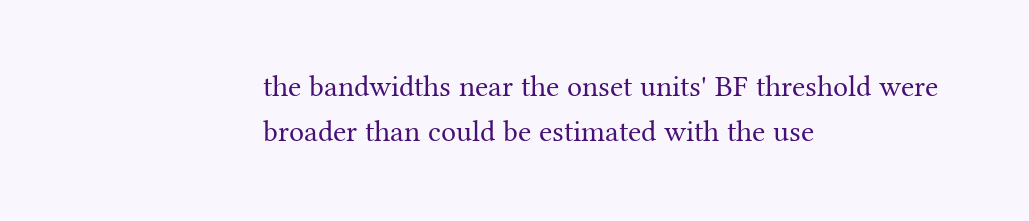the bandwidths near the onset units' BF threshold were broader than could be estimated with the use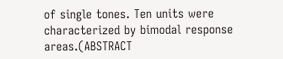of single tones. Ten units were characterized by bimodal response areas.(ABSTRACT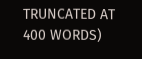TRUNCATED AT 400 WORDS)